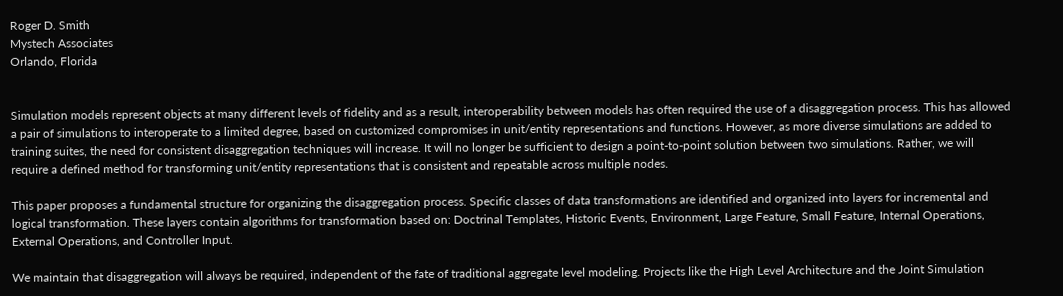Roger D. Smith
Mystech Associates
Orlando, Florida


Simulation models represent objects at many different levels of fidelity and as a result, interoperability between models has often required the use of a disaggregation process. This has allowed a pair of simulations to interoperate to a limited degree, based on customized compromises in unit/entity representations and functions. However, as more diverse simulations are added to training suites, the need for consistent disaggregation techniques will increase. It will no longer be sufficient to design a point-to-point solution between two simulations. Rather, we will require a defined method for transforming unit/entity representations that is consistent and repeatable across multiple nodes.

This paper proposes a fundamental structure for organizing the disaggregation process. Specific classes of data transformations are identified and organized into layers for incremental and logical transformation. These layers contain algorithms for transformation based on: Doctrinal Templates, Historic Events, Environment, Large Feature, Small Feature, Internal Operations, External Operations, and Controller Input.

We maintain that disaggregation will always be required, independent of the fate of traditional aggregate level modeling. Projects like the High Level Architecture and the Joint Simulation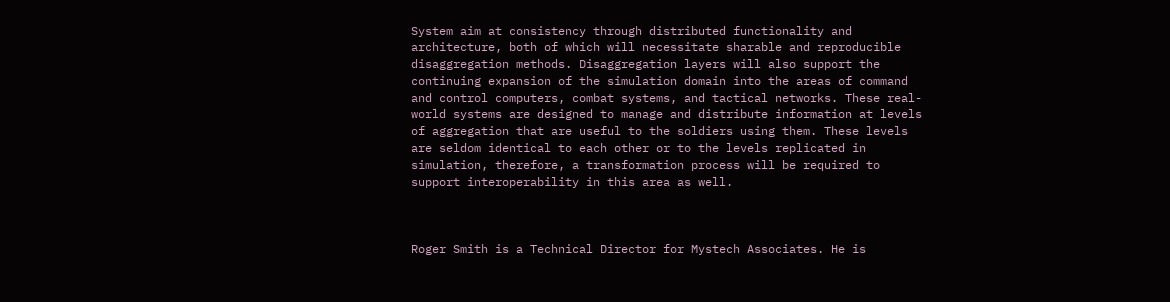System aim at consistency through distributed functionality and architecture, both of which will necessitate sharable and reproducible disaggregation methods. Disaggregation layers will also support the continuing expansion of the simulation domain into the areas of command and control computers, combat systems, and tactical networks. These real-world systems are designed to manage and distribute information at levels of aggregation that are useful to the soldiers using them. These levels are seldom identical to each other or to the levels replicated in simulation, therefore, a transformation process will be required to support interoperability in this area as well.



Roger Smith is a Technical Director for Mystech Associates. He is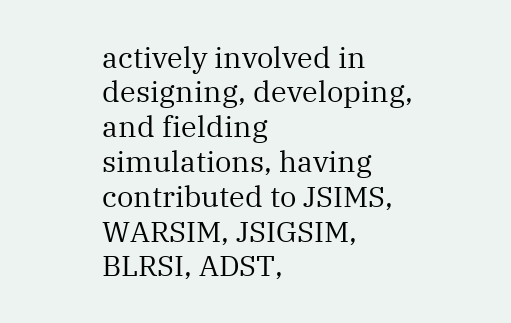actively involved in designing, developing, and fielding simulations, having contributed to JSIMS, WARSIM, JSIGSIM, BLRSI, ADST,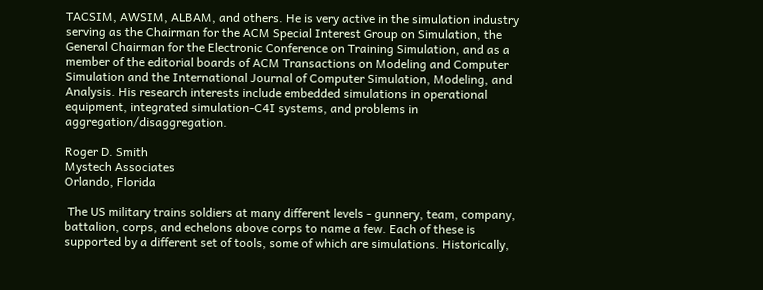TACSIM, AWSIM, ALBAM, and others. He is very active in the simulation industry serving as the Chairman for the ACM Special Interest Group on Simulation, the General Chairman for the Electronic Conference on Training Simulation, and as a member of the editorial boards of ACM Transactions on Modeling and Computer Simulation and the International Journal of Computer Simulation, Modeling, and Analysis. His research interests include embedded simulations in operational equipment, integrated simulation-C4I systems, and problems in aggregation/disaggregation.

Roger D. Smith
Mystech Associates
Orlando, Florida

 The US military trains soldiers at many different levels - gunnery, team, company, battalion, corps, and echelons above corps to name a few. Each of these is supported by a different set of tools, some of which are simulations. Historically,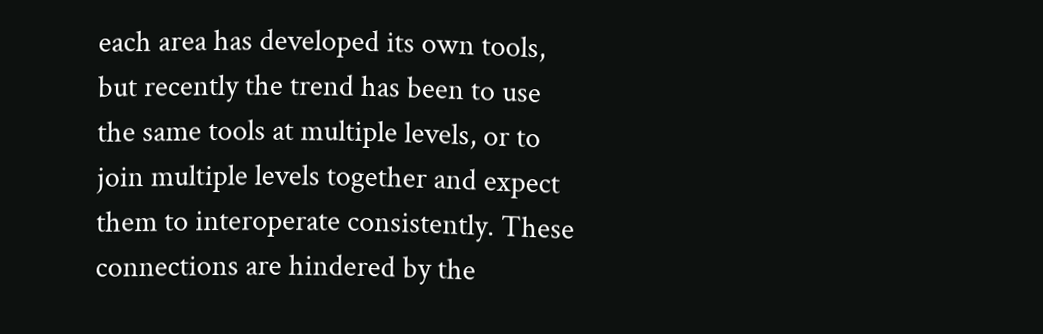each area has developed its own tools, but recently the trend has been to use the same tools at multiple levels, or to join multiple levels together and expect them to interoperate consistently. These connections are hindered by the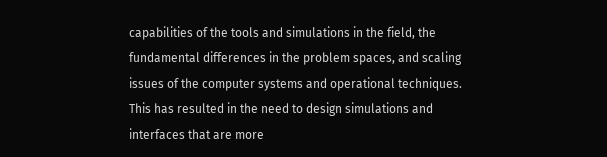capabilities of the tools and simulations in the field, the fundamental differences in the problem spaces, and scaling issues of the computer systems and operational techniques. This has resulted in the need to design simulations and interfaces that are more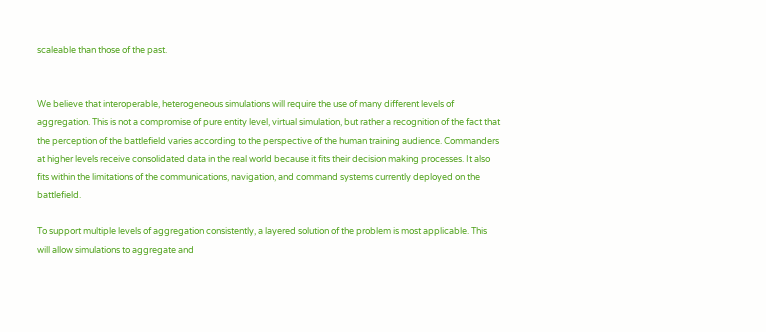scaleable than those of the past.


We believe that interoperable, heterogeneous simulations will require the use of many different levels of aggregation. This is not a compromise of pure entity level, virtual simulation, but rather a recognition of the fact that the perception of the battlefield varies according to the perspective of the human training audience. Commanders at higher levels receive consolidated data in the real world because it fits their decision making processes. It also fits within the limitations of the communications, navigation, and command systems currently deployed on the battlefield.

To support multiple levels of aggregation consistently, a layered solution of the problem is most applicable. This will allow simulations to aggregate and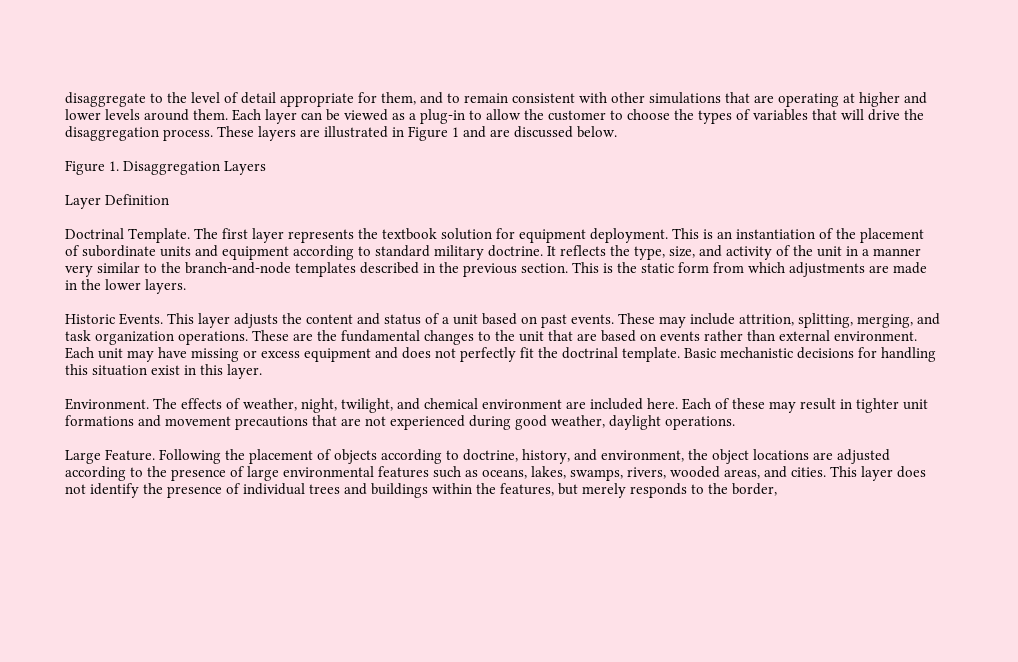disaggregate to the level of detail appropriate for them, and to remain consistent with other simulations that are operating at higher and lower levels around them. Each layer can be viewed as a plug-in to allow the customer to choose the types of variables that will drive the disaggregation process. These layers are illustrated in Figure 1 and are discussed below.

Figure 1. Disaggregation Layers

Layer Definition

Doctrinal Template. The first layer represents the textbook solution for equipment deployment. This is an instantiation of the placement of subordinate units and equipment according to standard military doctrine. It reflects the type, size, and activity of the unit in a manner very similar to the branch-and-node templates described in the previous section. This is the static form from which adjustments are made in the lower layers.

Historic Events. This layer adjusts the content and status of a unit based on past events. These may include attrition, splitting, merging, and task organization operations. These are the fundamental changes to the unit that are based on events rather than external environment. Each unit may have missing or excess equipment and does not perfectly fit the doctrinal template. Basic mechanistic decisions for handling this situation exist in this layer.

Environment. The effects of weather, night, twilight, and chemical environment are included here. Each of these may result in tighter unit formations and movement precautions that are not experienced during good weather, daylight operations.

Large Feature. Following the placement of objects according to doctrine, history, and environment, the object locations are adjusted according to the presence of large environmental features such as oceans, lakes, swamps, rivers, wooded areas, and cities. This layer does not identify the presence of individual trees and buildings within the features, but merely responds to the border,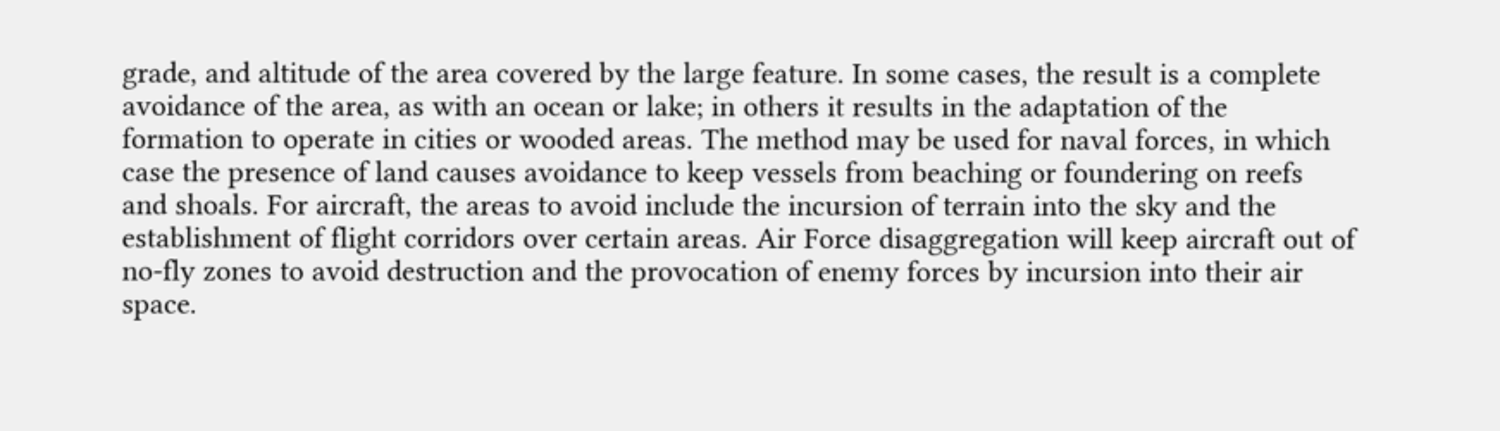grade, and altitude of the area covered by the large feature. In some cases, the result is a complete avoidance of the area, as with an ocean or lake; in others it results in the adaptation of the formation to operate in cities or wooded areas. The method may be used for naval forces, in which case the presence of land causes avoidance to keep vessels from beaching or foundering on reefs and shoals. For aircraft, the areas to avoid include the incursion of terrain into the sky and the establishment of flight corridors over certain areas. Air Force disaggregation will keep aircraft out of no-fly zones to avoid destruction and the provocation of enemy forces by incursion into their air space.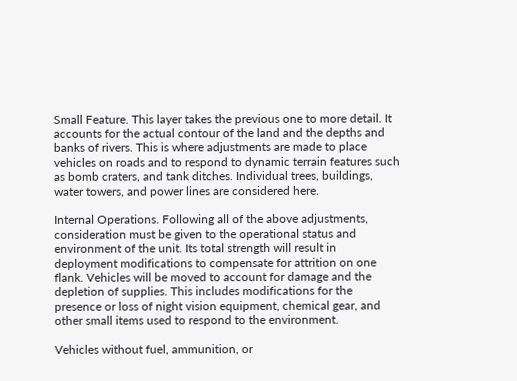Small Feature. This layer takes the previous one to more detail. It accounts for the actual contour of the land and the depths and banks of rivers. This is where adjustments are made to place vehicles on roads and to respond to dynamic terrain features such as bomb craters, and tank ditches. Individual trees, buildings, water towers, and power lines are considered here.

Internal Operations. Following all of the above adjustments, consideration must be given to the operational status and environment of the unit. Its total strength will result in deployment modifications to compensate for attrition on one flank. Vehicles will be moved to account for damage and the depletion of supplies. This includes modifications for the presence or loss of night vision equipment, chemical gear, and other small items used to respond to the environment.

Vehicles without fuel, ammunition, or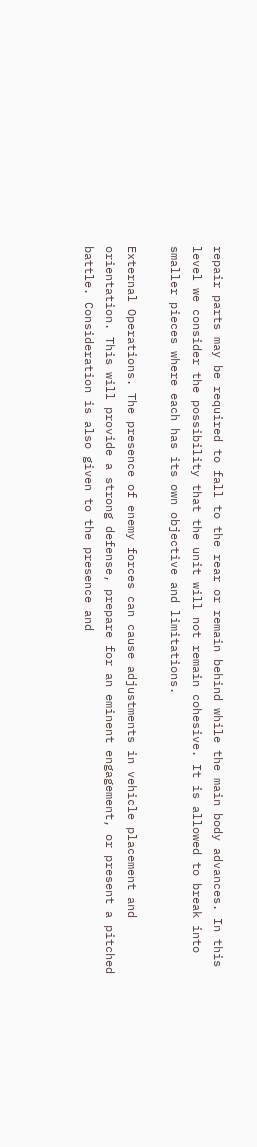repair parts may be required to fall to the rear or remain behind while the main body advances. In this level we consider the possibility that the unit will not remain cohesive. It is allowed to break into smaller pieces where each has its own objective and limitations.

External Operations. The presence of enemy forces can cause adjustments in vehicle placement and orientation. This will provide a strong defense, prepare for an eminent engagement, or present a pitched battle. Consideration is also given to the presence and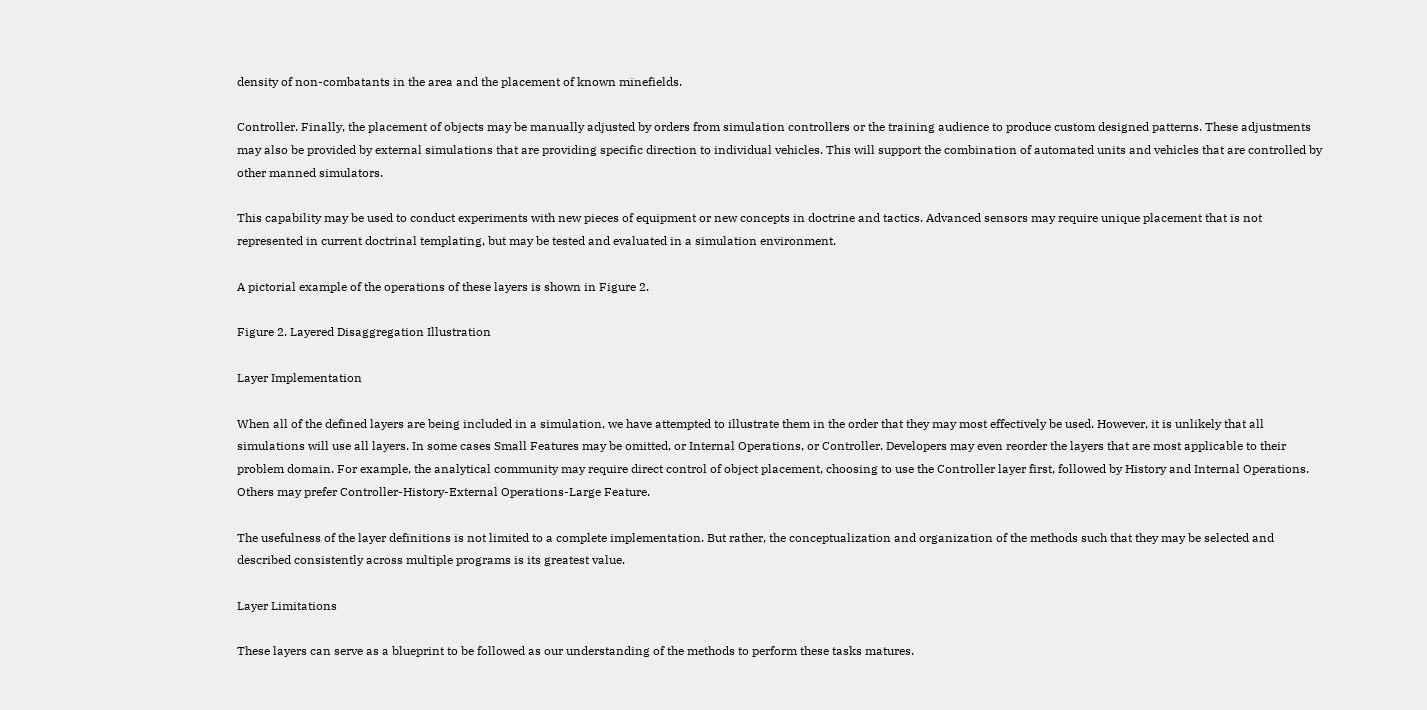density of non-combatants in the area and the placement of known minefields.

Controller. Finally, the placement of objects may be manually adjusted by orders from simulation controllers or the training audience to produce custom designed patterns. These adjustments may also be provided by external simulations that are providing specific direction to individual vehicles. This will support the combination of automated units and vehicles that are controlled by other manned simulators.

This capability may be used to conduct experiments with new pieces of equipment or new concepts in doctrine and tactics. Advanced sensors may require unique placement that is not represented in current doctrinal templating, but may be tested and evaluated in a simulation environment.

A pictorial example of the operations of these layers is shown in Figure 2.

Figure 2. Layered Disaggregation Illustration

Layer Implementation

When all of the defined layers are being included in a simulation, we have attempted to illustrate them in the order that they may most effectively be used. However, it is unlikely that all simulations will use all layers. In some cases Small Features may be omitted, or Internal Operations, or Controller. Developers may even reorder the layers that are most applicable to their problem domain. For example, the analytical community may require direct control of object placement, choosing to use the Controller layer first, followed by History and Internal Operations. Others may prefer Controller-History-External Operations-Large Feature.

The usefulness of the layer definitions is not limited to a complete implementation. But rather, the conceptualization and organization of the methods such that they may be selected and described consistently across multiple programs is its greatest value.

Layer Limitations

These layers can serve as a blueprint to be followed as our understanding of the methods to perform these tasks matures.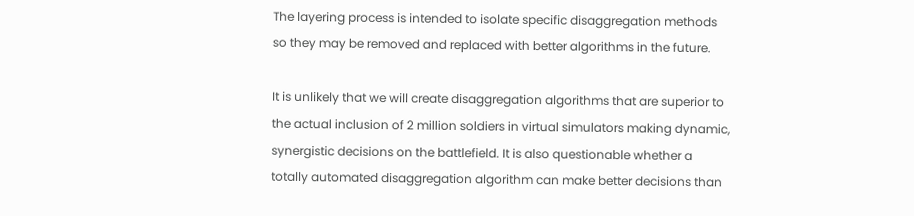The layering process is intended to isolate specific disaggregation methods so they may be removed and replaced with better algorithms in the future.

It is unlikely that we will create disaggregation algorithms that are superior to the actual inclusion of 2 million soldiers in virtual simulators making dynamic, synergistic decisions on the battlefield. It is also questionable whether a totally automated disaggregation algorithm can make better decisions than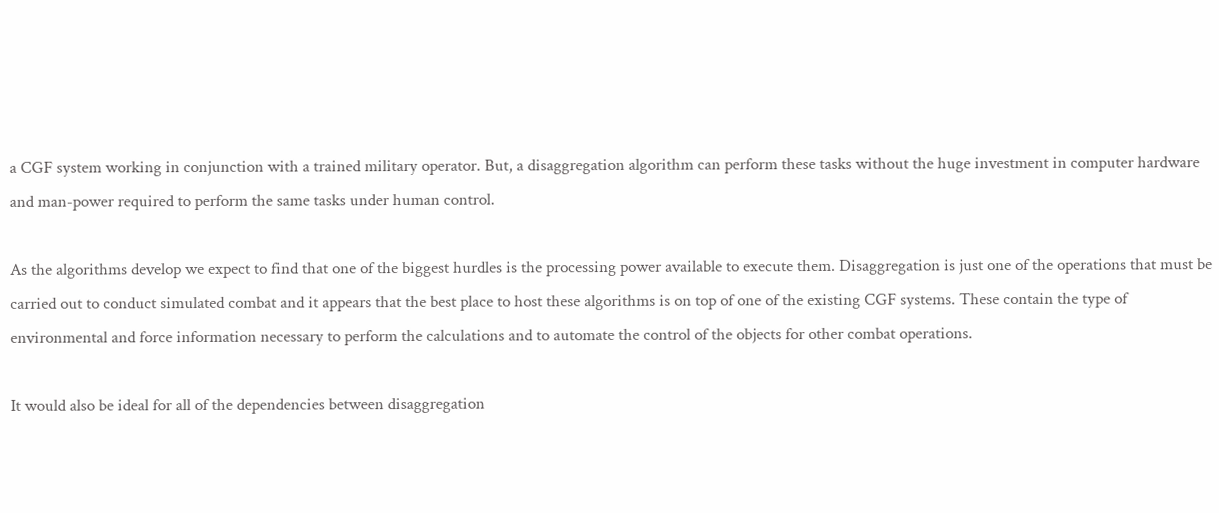a CGF system working in conjunction with a trained military operator. But, a disaggregation algorithm can perform these tasks without the huge investment in computer hardware and man-power required to perform the same tasks under human control.

As the algorithms develop we expect to find that one of the biggest hurdles is the processing power available to execute them. Disaggregation is just one of the operations that must be carried out to conduct simulated combat and it appears that the best place to host these algorithms is on top of one of the existing CGF systems. These contain the type of environmental and force information necessary to perform the calculations and to automate the control of the objects for other combat operations.

It would also be ideal for all of the dependencies between disaggregation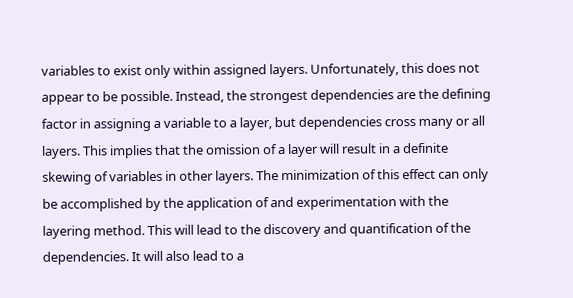variables to exist only within assigned layers. Unfortunately, this does not appear to be possible. Instead, the strongest dependencies are the defining factor in assigning a variable to a layer, but dependencies cross many or all layers. This implies that the omission of a layer will result in a definite skewing of variables in other layers. The minimization of this effect can only be accomplished by the application of and experimentation with the layering method. This will lead to the discovery and quantification of the dependencies. It will also lead to a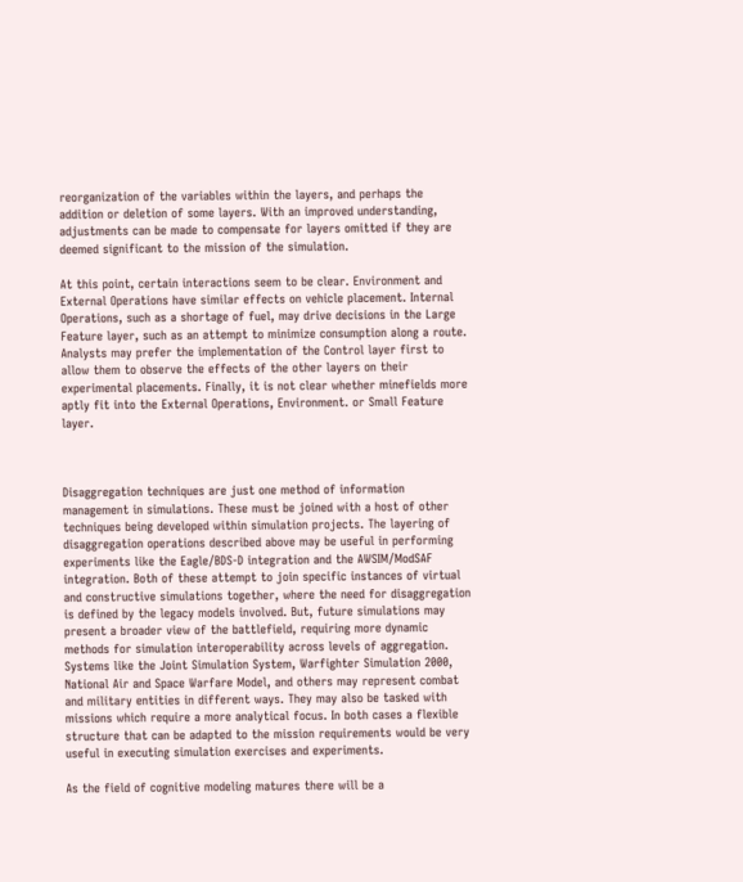reorganization of the variables within the layers, and perhaps the addition or deletion of some layers. With an improved understanding, adjustments can be made to compensate for layers omitted if they are deemed significant to the mission of the simulation.

At this point, certain interactions seem to be clear. Environment and External Operations have similar effects on vehicle placement. Internal Operations, such as a shortage of fuel, may drive decisions in the Large Feature layer, such as an attempt to minimize consumption along a route. Analysts may prefer the implementation of the Control layer first to allow them to observe the effects of the other layers on their experimental placements. Finally, it is not clear whether minefields more aptly fit into the External Operations, Environment. or Small Feature layer.



Disaggregation techniques are just one method of information management in simulations. These must be joined with a host of other techniques being developed within simulation projects. The layering of disaggregation operations described above may be useful in performing experiments like the Eagle/BDS-D integration and the AWSIM/ModSAF integration. Both of these attempt to join specific instances of virtual and constructive simulations together, where the need for disaggregation is defined by the legacy models involved. But, future simulations may present a broader view of the battlefield, requiring more dynamic methods for simulation interoperability across levels of aggregation. Systems like the Joint Simulation System, Warfighter Simulation 2000, National Air and Space Warfare Model, and others may represent combat and military entities in different ways. They may also be tasked with missions which require a more analytical focus. In both cases a flexible structure that can be adapted to the mission requirements would be very useful in executing simulation exercises and experiments.

As the field of cognitive modeling matures there will be a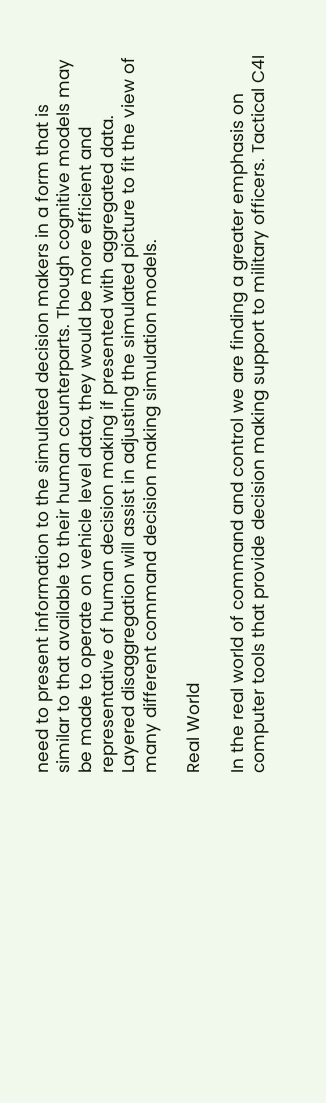need to present information to the simulated decision makers in a form that is similar to that available to their human counterparts. Though cognitive models may be made to operate on vehicle level data, they would be more efficient and representative of human decision making if presented with aggregated data. Layered disaggregation will assist in adjusting the simulated picture to fit the view of many different command decision making simulation models.

Real World

In the real world of command and control we are finding a greater emphasis on computer tools that provide decision making support to military officers. Tactical C4I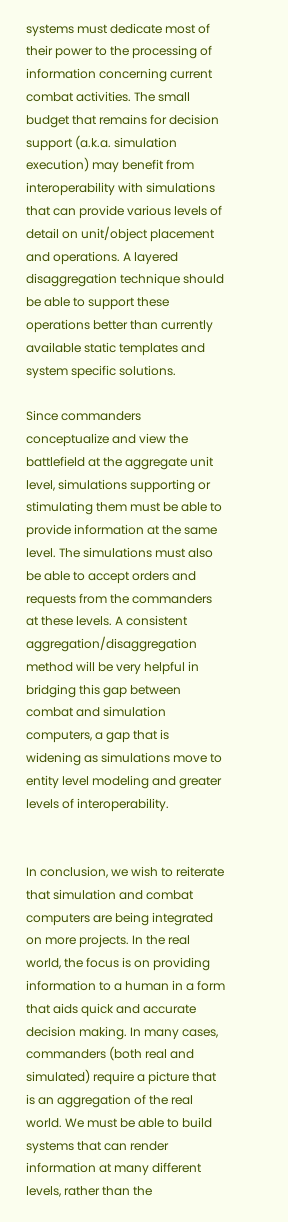systems must dedicate most of their power to the processing of information concerning current combat activities. The small budget that remains for decision support (a.k.a. simulation execution) may benefit from interoperability with simulations that can provide various levels of detail on unit/object placement and operations. A layered disaggregation technique should be able to support these operations better than currently available static templates and system specific solutions.

Since commanders conceptualize and view the battlefield at the aggregate unit level, simulations supporting or stimulating them must be able to provide information at the same level. The simulations must also be able to accept orders and requests from the commanders at these levels. A consistent aggregation/disaggregation method will be very helpful in bridging this gap between combat and simulation computers, a gap that is widening as simulations move to entity level modeling and greater levels of interoperability.


In conclusion, we wish to reiterate that simulation and combat computers are being integrated on more projects. In the real world, the focus is on providing information to a human in a form that aids quick and accurate decision making. In many cases, commanders (both real and simulated) require a picture that is an aggregation of the real world. We must be able to build systems that can render information at many different levels, rather than the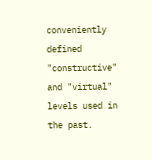conveniently defined "constructive" and "virtual" levels used in the past.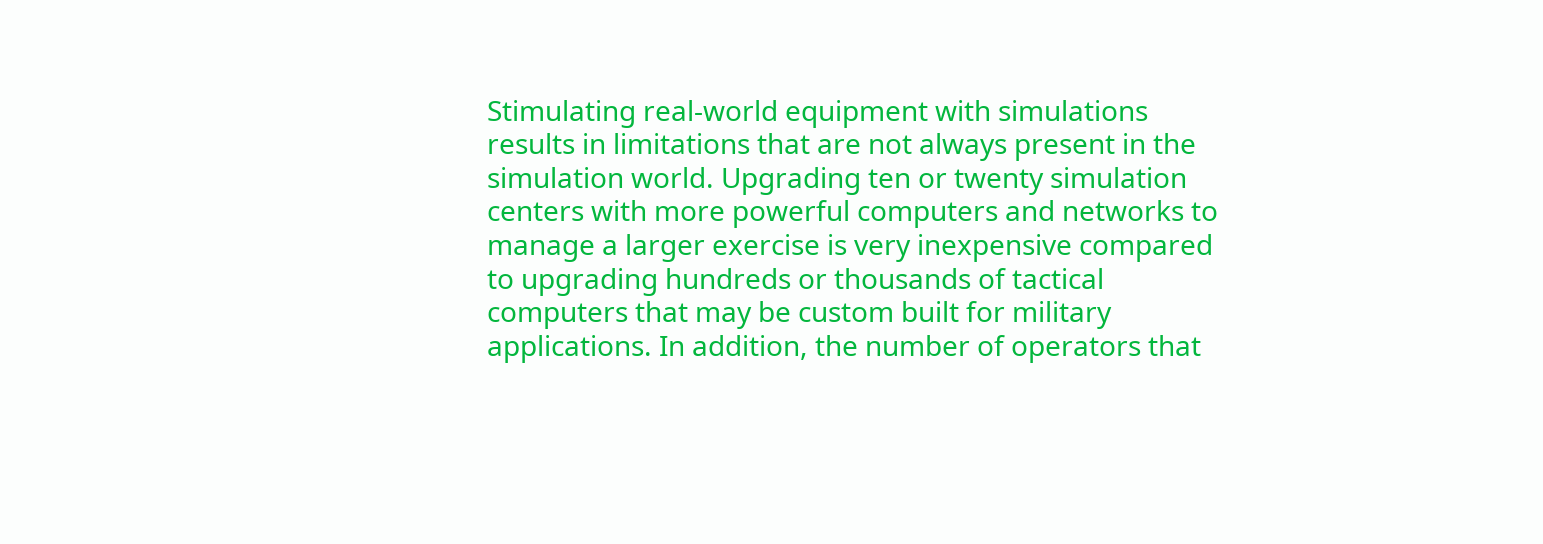Stimulating real-world equipment with simulations results in limitations that are not always present in the simulation world. Upgrading ten or twenty simulation centers with more powerful computers and networks to manage a larger exercise is very inexpensive compared to upgrading hundreds or thousands of tactical computers that may be custom built for military applications. In addition, the number of operators that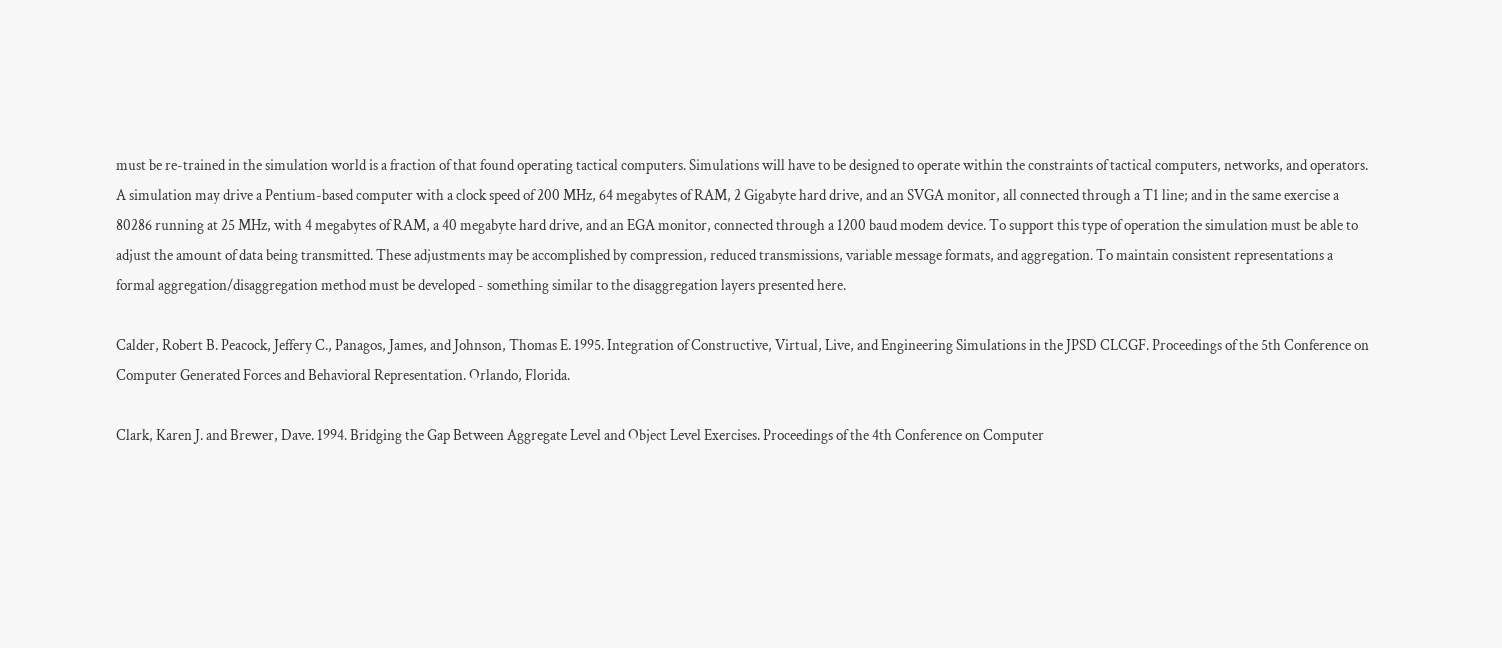must be re-trained in the simulation world is a fraction of that found operating tactical computers. Simulations will have to be designed to operate within the constraints of tactical computers, networks, and operators. A simulation may drive a Pentium-based computer with a clock speed of 200 MHz, 64 megabytes of RAM, 2 Gigabyte hard drive, and an SVGA monitor, all connected through a T1 line; and in the same exercise a 80286 running at 25 MHz, with 4 megabytes of RAM, a 40 megabyte hard drive, and an EGA monitor, connected through a 1200 baud modem device. To support this type of operation the simulation must be able to adjust the amount of data being transmitted. These adjustments may be accomplished by compression, reduced transmissions, variable message formats, and aggregation. To maintain consistent representations a formal aggregation/disaggregation method must be developed - something similar to the disaggregation layers presented here.

Calder, Robert B. Peacock, Jeffery C., Panagos, James, and Johnson, Thomas E. 1995. Integration of Constructive, Virtual, Live, and Engineering Simulations in the JPSD CLCGF. Proceedings of the 5th Conference on Computer Generated Forces and Behavioral Representation. Orlando, Florida.

Clark, Karen J. and Brewer, Dave. 1994. Bridging the Gap Between Aggregate Level and Object Level Exercises. Proceedings of the 4th Conference on Computer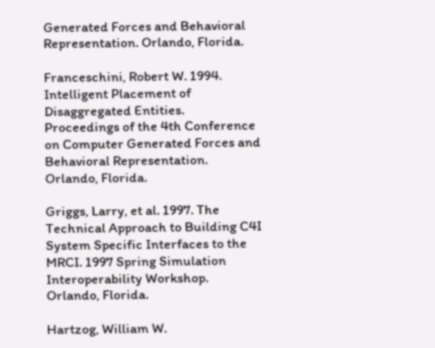Generated Forces and Behavioral Representation. Orlando, Florida.

Franceschini, Robert W. 1994. Intelligent Placement of Disaggregated Entities. Proceedings of the 4th Conference on Computer Generated Forces and Behavioral Representation. Orlando, Florida.

Griggs, Larry, et al. 1997. The Technical Approach to Building C4I System Specific Interfaces to the MRCI. 1997 Spring Simulation Interoperability Workshop. Orlando, Florida.

Hartzog, William W.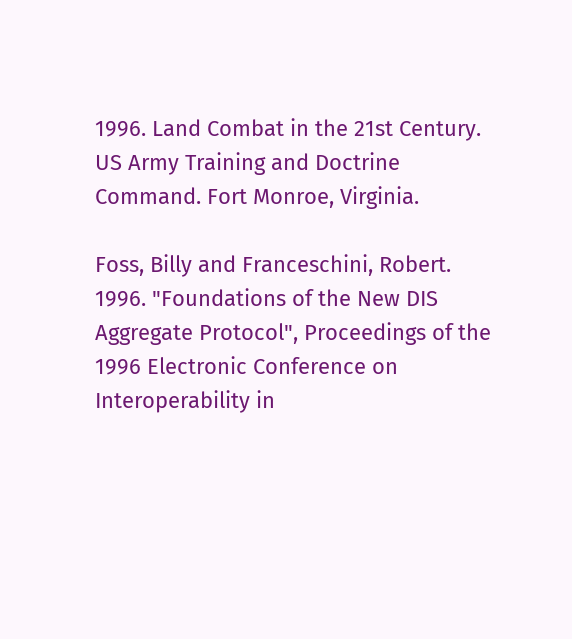1996. Land Combat in the 21st Century. US Army Training and Doctrine Command. Fort Monroe, Virginia.

Foss, Billy and Franceschini, Robert. 1996. "Foundations of the New DIS Aggregate Protocol", Proceedings of the 1996 Electronic Conference on Interoperability in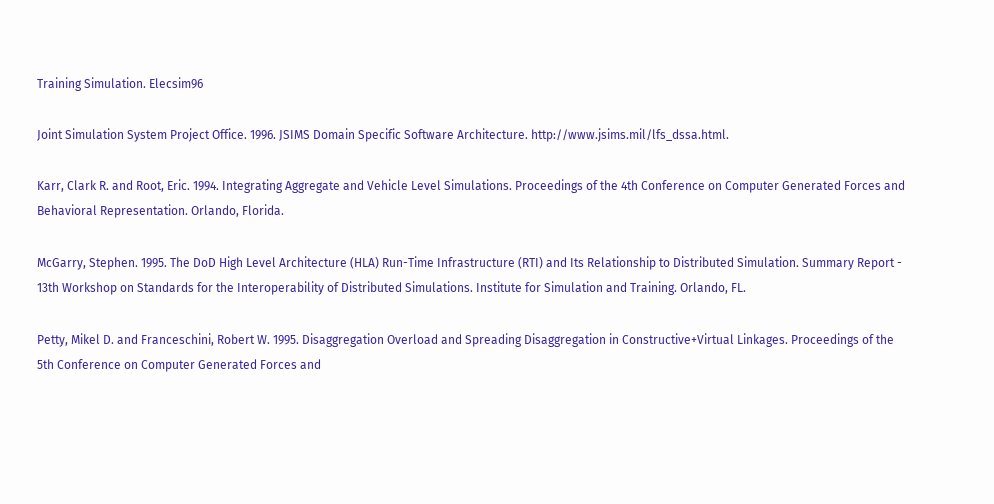Training Simulation. Elecsim96

Joint Simulation System Project Office. 1996. JSIMS Domain Specific Software Architecture. http://www.jsims.mil/lfs_dssa.html.

Karr, Clark R. and Root, Eric. 1994. Integrating Aggregate and Vehicle Level Simulations. Proceedings of the 4th Conference on Computer Generated Forces and Behavioral Representation. Orlando, Florida.

McGarry, Stephen. 1995. The DoD High Level Architecture (HLA) Run-Time Infrastructure (RTI) and Its Relationship to Distributed Simulation. Summary Report - 13th Workshop on Standards for the Interoperability of Distributed Simulations. Institute for Simulation and Training. Orlando, FL.

Petty, Mikel D. and Franceschini, Robert W. 1995. Disaggregation Overload and Spreading Disaggregation in Constructive+Virtual Linkages. Proceedings of the 5th Conference on Computer Generated Forces and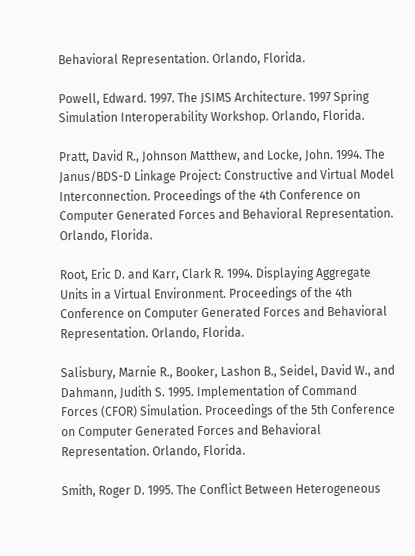Behavioral Representation. Orlando, Florida.

Powell, Edward. 1997. The JSIMS Architecture. 1997 Spring Simulation Interoperability Workshop. Orlando, Florida.

Pratt, David R., Johnson Matthew, and Locke, John. 1994. The Janus/BDS-D Linkage Project: Constructive and Virtual Model Interconnection. Proceedings of the 4th Conference on Computer Generated Forces and Behavioral Representation. Orlando, Florida.

Root, Eric D. and Karr, Clark R. 1994. Displaying Aggregate Units in a Virtual Environment. Proceedings of the 4th Conference on Computer Generated Forces and Behavioral Representation. Orlando, Florida.

Salisbury, Marnie R., Booker, Lashon B., Seidel, David W., and Dahmann, Judith S. 1995. Implementation of Command Forces (CFOR) Simulation. Proceedings of the 5th Conference on Computer Generated Forces and Behavioral Representation. Orlando, Florida.

Smith, Roger D. 1995. The Conflict Between Heterogeneous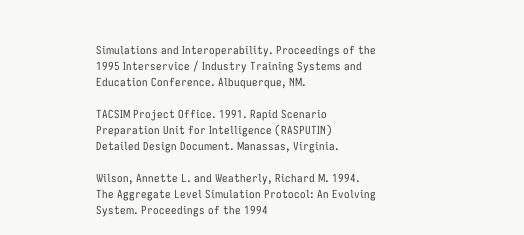Simulations and Interoperability. Proceedings of the 1995 Interservice / Industry Training Systems and Education Conference. Albuquerque, NM.

TACSIM Project Office. 1991. Rapid Scenario Preparation Unit for Intelligence (RASPUTIN) Detailed Design Document. Manassas, Virginia.

Wilson, Annette L. and Weatherly, Richard M. 1994. The Aggregate Level Simulation Protocol: An Evolving System. Proceedings of the 1994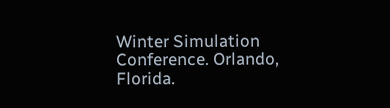Winter Simulation Conference. Orlando, Florida.